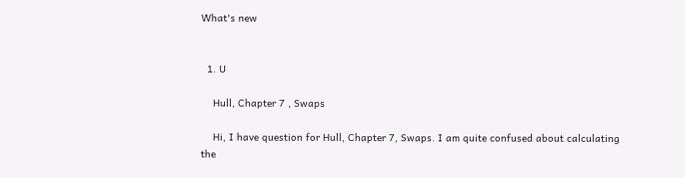What's new


  1. U

    Hull, Chapter 7 , Swaps

    Hi, I have question for Hull, Chapter 7, Swaps. I am quite confused about calculating the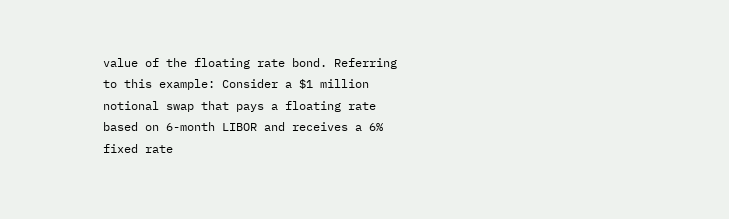value of the floating rate bond. Referring to this example: Consider a $1 million notional swap that pays a floating rate based on 6-month LIBOR and receives a 6% fixed rate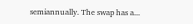semiannually. The swap has a...